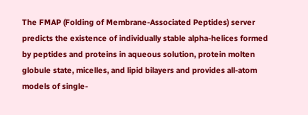The FMAP (Folding of Membrane-Associated Peptides) server predicts the existence of individually stable alpha-helices formed by peptides and proteins in aqueous solution, protein molten globule state, micelles, and lipid bilayers and provides all-atom models of single-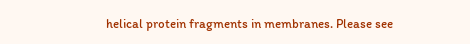helical protein fragments in membranes. Please see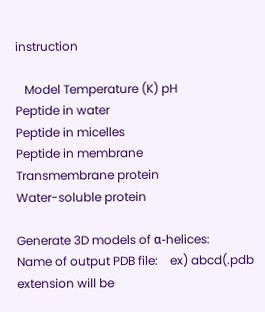instruction

   Model Temperature (K) pH
Peptide in water
Peptide in micelles
Peptide in membrane
Transmembrane protein
Water-soluble protein

Generate 3D models of α-helices:
Name of output PDB file:    ex) abcd(.pdb extension will be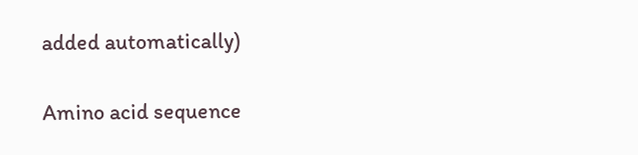added automatically)

Amino acid sequence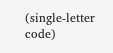(single-letter code)